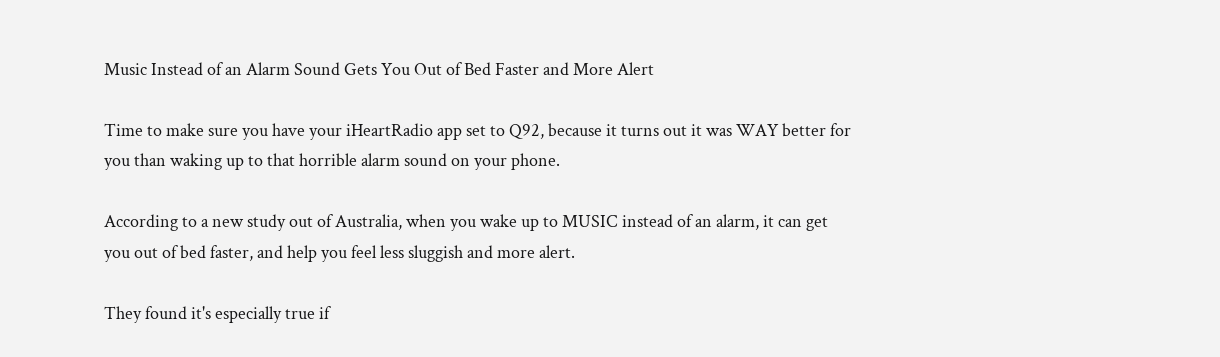Music Instead of an Alarm Sound Gets You Out of Bed Faster and More Alert

Time to make sure you have your iHeartRadio app set to Q92, because it turns out it was WAY better for you than waking up to that horrible alarm sound on your phone.

According to a new study out of Australia, when you wake up to MUSIC instead of an alarm, it can get you out of bed faster, and help you feel less sluggish and more alert.

They found it's especially true if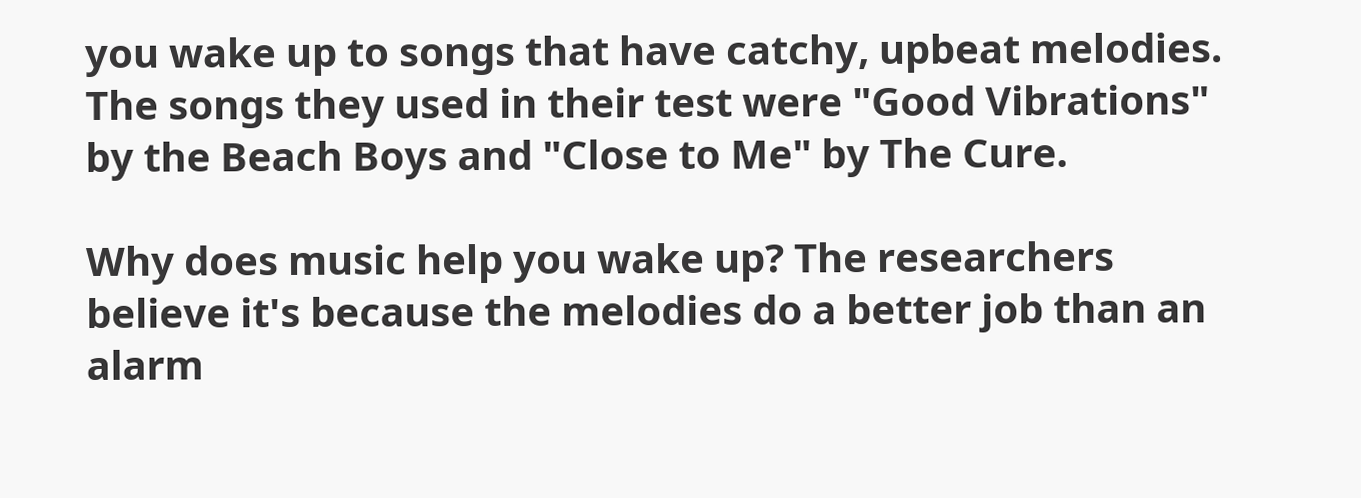you wake up to songs that have catchy, upbeat melodies. The songs they used in their test were "Good Vibrations" by the Beach Boys and "Close to Me" by The Cure.

Why does music help you wake up? The researchers believe it's because the melodies do a better job than an alarm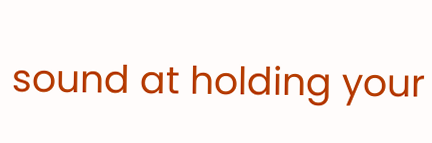sound at holding your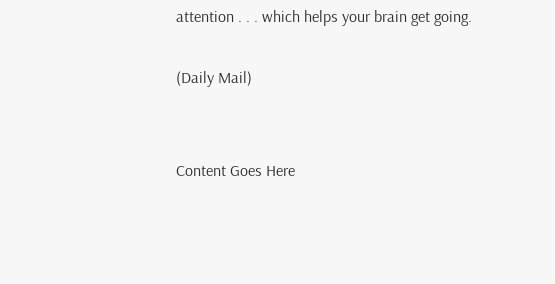attention . . . which helps your brain get going.

(Daily Mail)


Content Goes Here